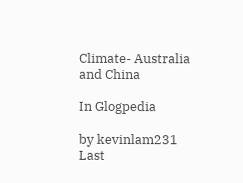Climate- Australia and China

In Glogpedia

by kevinlam231
Last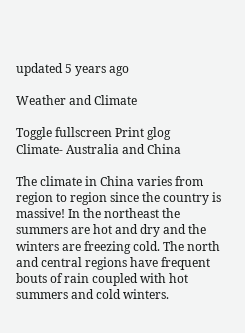updated 5 years ago

Weather and Climate

Toggle fullscreen Print glog
Climate- Australia and China

The climate in China varies from region to region since the country is massive! In the northeast the summers are hot and dry and the winters are freezing cold. The north and central regions have frequent bouts of rain coupled with hot summers and cold winters.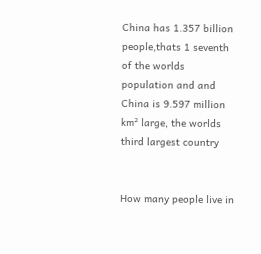China has 1.357 billion people,thats 1 seventh of the worlds population and and China is 9.597 million km² large, the worlds third largest country


How many people live in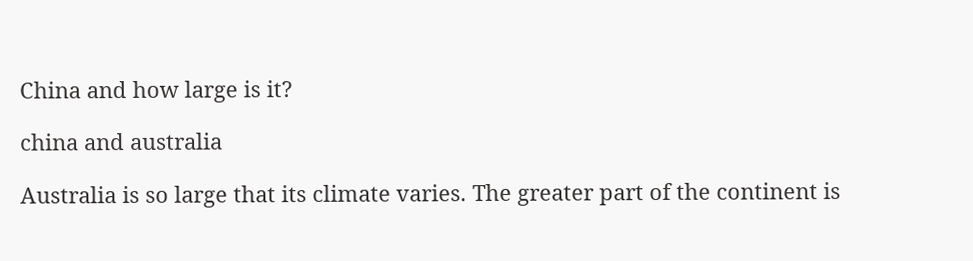China and how large is it?

china and australia

Australia is so large that its climate varies. The greater part of the continent is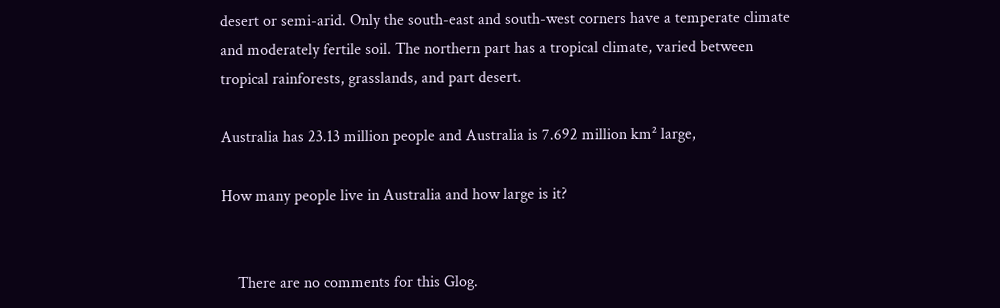desert or semi-arid. Only the south-east and south-west corners have a temperate climate and moderately fertile soil. The northern part has a tropical climate, varied between tropical rainforests, grasslands, and part desert.

Australia has 23.13 million people and Australia is 7.692 million km² large,

How many people live in Australia and how large is it?


    There are no comments for this Glog.